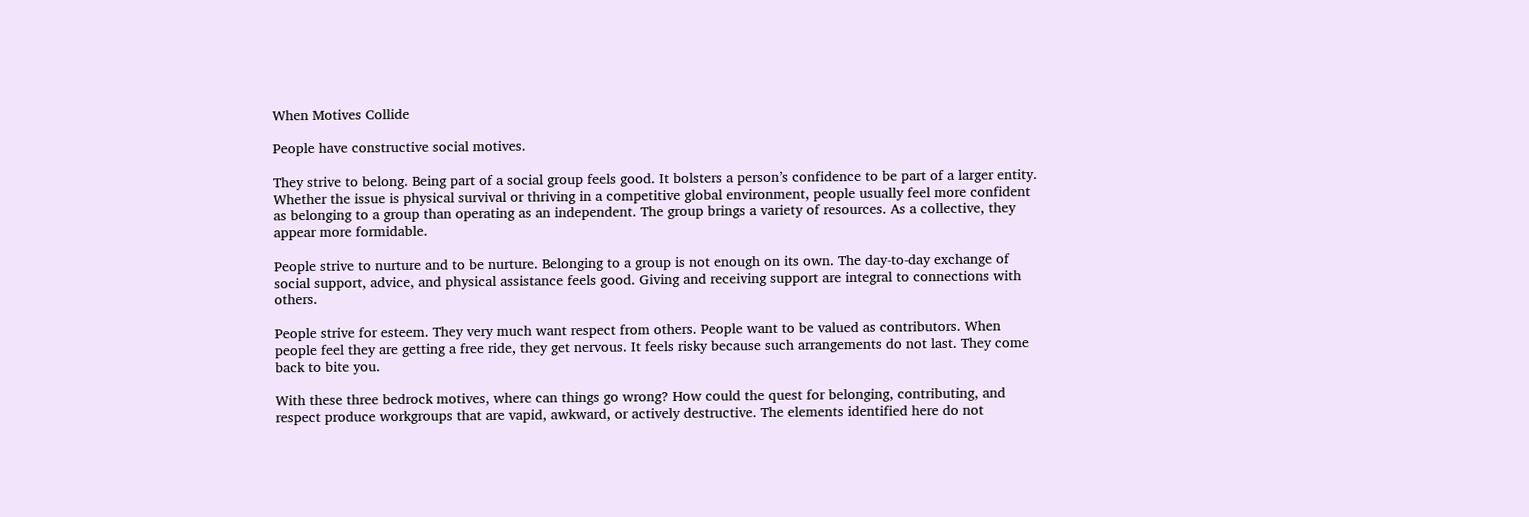When Motives Collide

People have constructive social motives.

They strive to belong. Being part of a social group feels good. It bolsters a person’s confidence to be part of a larger entity. Whether the issue is physical survival or thriving in a competitive global environment, people usually feel more confident as belonging to a group than operating as an independent. The group brings a variety of resources. As a collective, they appear more formidable.

People strive to nurture and to be nurture. Belonging to a group is not enough on its own. The day-to-day exchange of social support, advice, and physical assistance feels good. Giving and receiving support are integral to connections with others.

People strive for esteem. They very much want respect from others. People want to be valued as contributors. When people feel they are getting a free ride, they get nervous. It feels risky because such arrangements do not last. They come back to bite you.

With these three bedrock motives, where can things go wrong? How could the quest for belonging, contributing, and respect produce workgroups that are vapid, awkward, or actively destructive. The elements identified here do not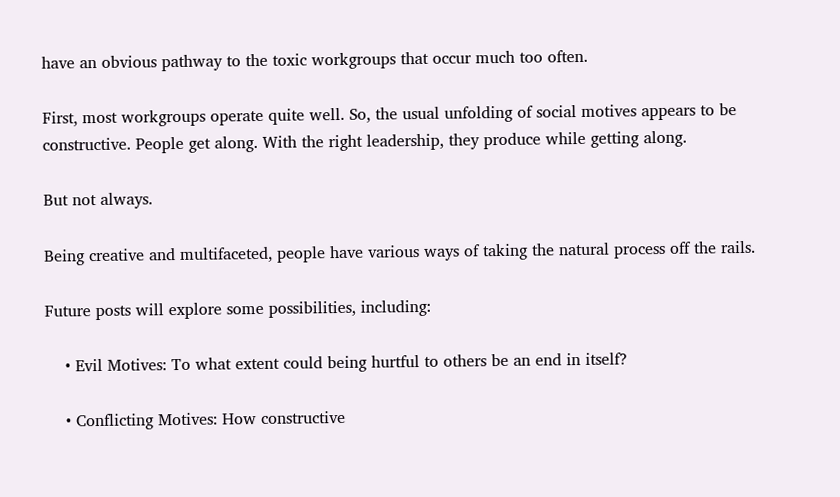have an obvious pathway to the toxic workgroups that occur much too often.

First, most workgroups operate quite well. So, the usual unfolding of social motives appears to be constructive. People get along. With the right leadership, they produce while getting along.

But not always.

Being creative and multifaceted, people have various ways of taking the natural process off the rails.

Future posts will explore some possibilities, including:

    • Evil Motives: To what extent could being hurtful to others be an end in itself?

    • Conflicting Motives: How constructive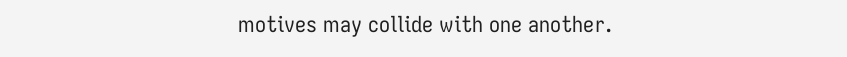motives may collide with one another.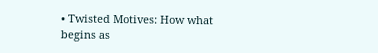• Twisted Motives: How what begins as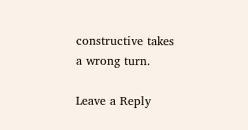constructive takes a wrong turn.

Leave a Reply